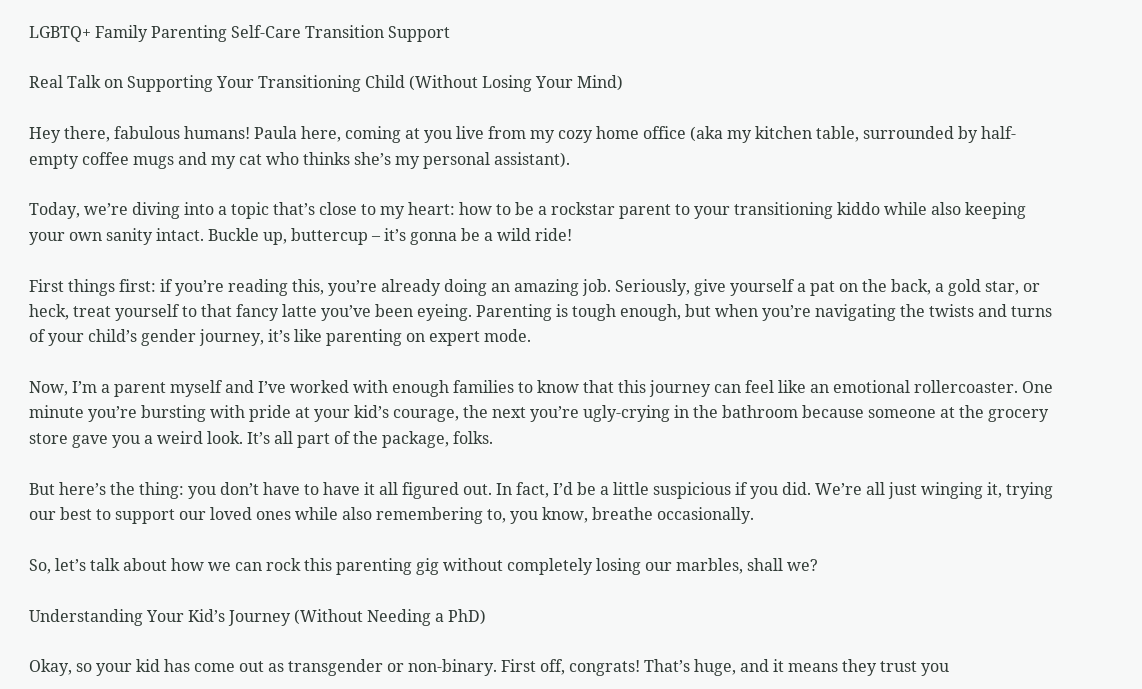LGBTQ+ Family Parenting Self-Care Transition Support

Real Talk on Supporting Your Transitioning Child (Without Losing Your Mind)

Hey there, fabulous humans! Paula here, coming at you live from my cozy home office (aka my kitchen table, surrounded by half-empty coffee mugs and my cat who thinks she’s my personal assistant).

Today, we’re diving into a topic that’s close to my heart: how to be a rockstar parent to your transitioning kiddo while also keeping your own sanity intact. Buckle up, buttercup – it’s gonna be a wild ride!

First things first: if you’re reading this, you’re already doing an amazing job. Seriously, give yourself a pat on the back, a gold star, or heck, treat yourself to that fancy latte you’ve been eyeing. Parenting is tough enough, but when you’re navigating the twists and turns of your child’s gender journey, it’s like parenting on expert mode.

Now, I’m a parent myself and I’ve worked with enough families to know that this journey can feel like an emotional rollercoaster. One minute you’re bursting with pride at your kid’s courage, the next you’re ugly-crying in the bathroom because someone at the grocery store gave you a weird look. It’s all part of the package, folks.

But here’s the thing: you don’t have to have it all figured out. In fact, I’d be a little suspicious if you did. We’re all just winging it, trying our best to support our loved ones while also remembering to, you know, breathe occasionally.

So, let’s talk about how we can rock this parenting gig without completely losing our marbles, shall we?

Understanding Your Kid’s Journey (Without Needing a PhD)

Okay, so your kid has come out as transgender or non-binary. First off, congrats! That’s huge, and it means they trust you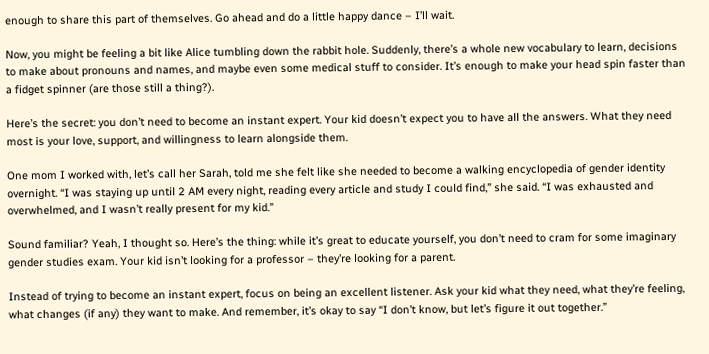enough to share this part of themselves. Go ahead and do a little happy dance – I’ll wait.

Now, you might be feeling a bit like Alice tumbling down the rabbit hole. Suddenly, there’s a whole new vocabulary to learn, decisions to make about pronouns and names, and maybe even some medical stuff to consider. It’s enough to make your head spin faster than a fidget spinner (are those still a thing?).

Here’s the secret: you don’t need to become an instant expert. Your kid doesn’t expect you to have all the answers. What they need most is your love, support, and willingness to learn alongside them.

One mom I worked with, let’s call her Sarah, told me she felt like she needed to become a walking encyclopedia of gender identity overnight. “I was staying up until 2 AM every night, reading every article and study I could find,” she said. “I was exhausted and overwhelmed, and I wasn’t really present for my kid.”

Sound familiar? Yeah, I thought so. Here’s the thing: while it’s great to educate yourself, you don’t need to cram for some imaginary gender studies exam. Your kid isn’t looking for a professor – they’re looking for a parent.

Instead of trying to become an instant expert, focus on being an excellent listener. Ask your kid what they need, what they’re feeling, what changes (if any) they want to make. And remember, it’s okay to say “I don’t know, but let’s figure it out together.”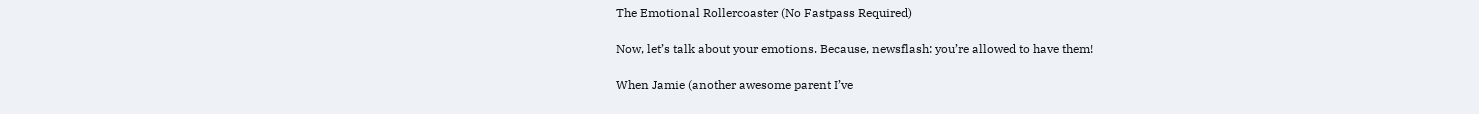The Emotional Rollercoaster (No Fastpass Required)

Now, let’s talk about your emotions. Because, newsflash: you’re allowed to have them!

When Jamie (another awesome parent I’ve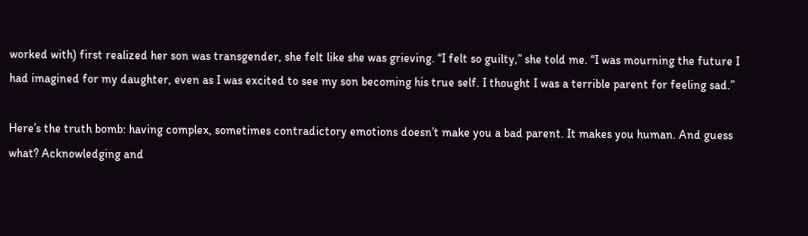worked with) first realized her son was transgender, she felt like she was grieving. “I felt so guilty,” she told me. “I was mourning the future I had imagined for my daughter, even as I was excited to see my son becoming his true self. I thought I was a terrible parent for feeling sad.”

Here’s the truth bomb: having complex, sometimes contradictory emotions doesn’t make you a bad parent. It makes you human. And guess what? Acknowledging and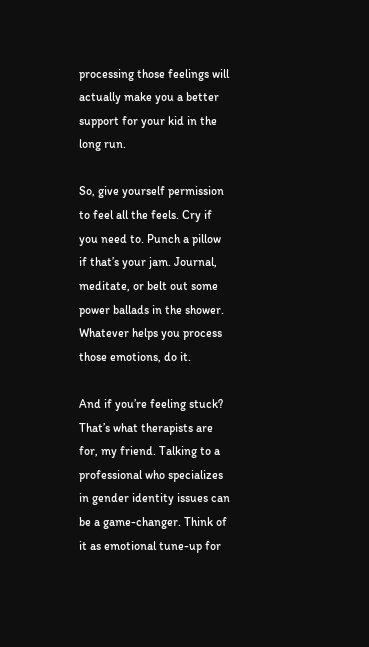processing those feelings will actually make you a better support for your kid in the long run.

So, give yourself permission to feel all the feels. Cry if you need to. Punch a pillow if that’s your jam. Journal, meditate, or belt out some power ballads in the shower. Whatever helps you process those emotions, do it.

And if you’re feeling stuck? That’s what therapists are for, my friend. Talking to a professional who specializes in gender identity issues can be a game-changer. Think of it as emotional tune-up for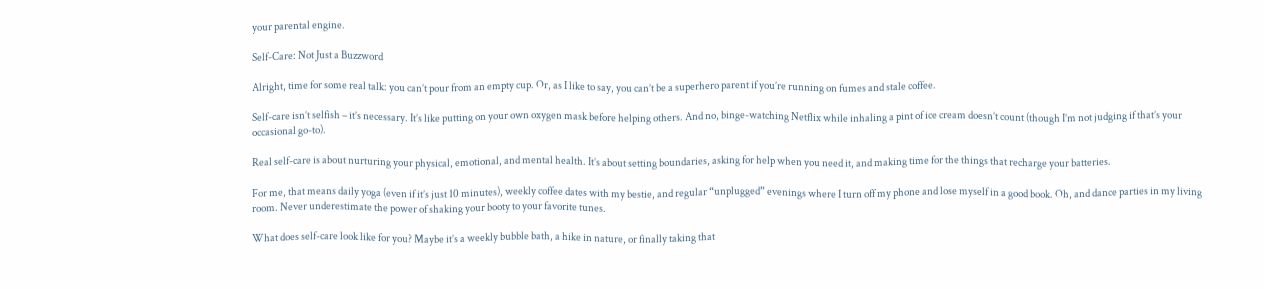your parental engine.

Self-Care: Not Just a Buzzword

Alright, time for some real talk: you can’t pour from an empty cup. Or, as I like to say, you can’t be a superhero parent if you’re running on fumes and stale coffee.

Self-care isn’t selfish – it’s necessary. It’s like putting on your own oxygen mask before helping others. And no, binge-watching Netflix while inhaling a pint of ice cream doesn’t count (though I’m not judging if that’s your occasional go-to).

Real self-care is about nurturing your physical, emotional, and mental health. It’s about setting boundaries, asking for help when you need it, and making time for the things that recharge your batteries.

For me, that means daily yoga (even if it’s just 10 minutes), weekly coffee dates with my bestie, and regular “unplugged” evenings where I turn off my phone and lose myself in a good book. Oh, and dance parties in my living room. Never underestimate the power of shaking your booty to your favorite tunes.

What does self-care look like for you? Maybe it’s a weekly bubble bath, a hike in nature, or finally taking that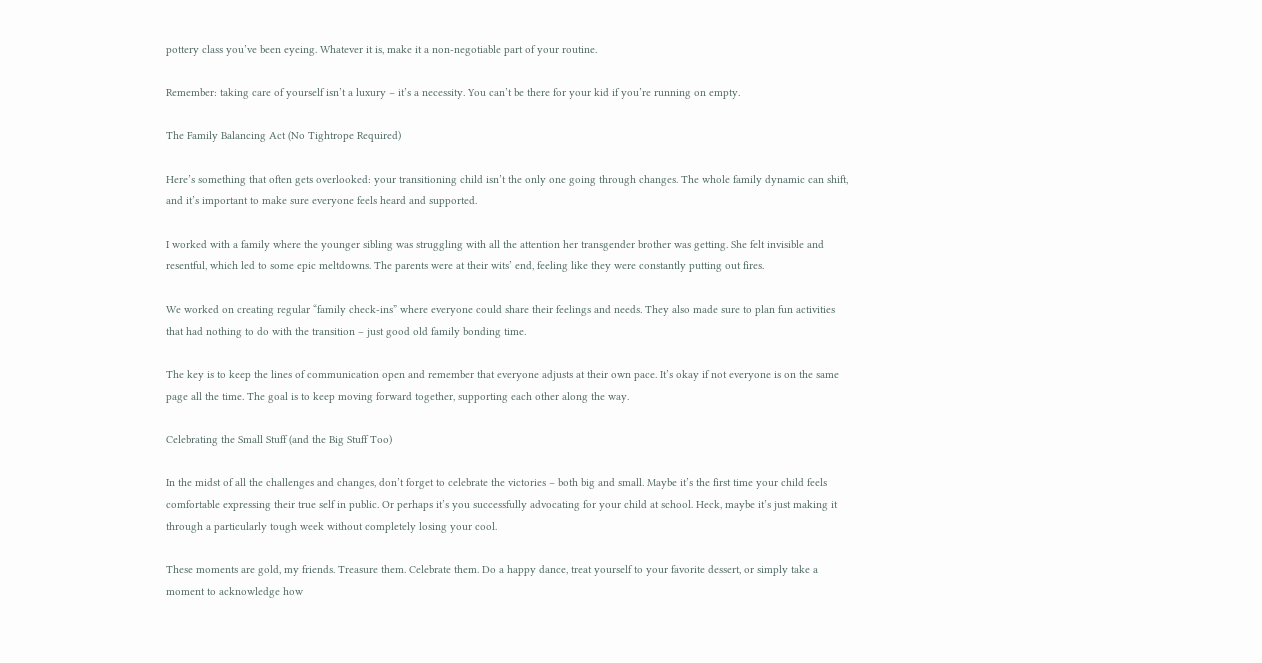pottery class you’ve been eyeing. Whatever it is, make it a non-negotiable part of your routine.

Remember: taking care of yourself isn’t a luxury – it’s a necessity. You can’t be there for your kid if you’re running on empty.

The Family Balancing Act (No Tightrope Required)

Here’s something that often gets overlooked: your transitioning child isn’t the only one going through changes. The whole family dynamic can shift, and it’s important to make sure everyone feels heard and supported.

I worked with a family where the younger sibling was struggling with all the attention her transgender brother was getting. She felt invisible and resentful, which led to some epic meltdowns. The parents were at their wits’ end, feeling like they were constantly putting out fires.

We worked on creating regular “family check-ins” where everyone could share their feelings and needs. They also made sure to plan fun activities that had nothing to do with the transition – just good old family bonding time.

The key is to keep the lines of communication open and remember that everyone adjusts at their own pace. It’s okay if not everyone is on the same page all the time. The goal is to keep moving forward together, supporting each other along the way.

Celebrating the Small Stuff (and the Big Stuff Too)

In the midst of all the challenges and changes, don’t forget to celebrate the victories – both big and small. Maybe it’s the first time your child feels comfortable expressing their true self in public. Or perhaps it’s you successfully advocating for your child at school. Heck, maybe it’s just making it through a particularly tough week without completely losing your cool.

These moments are gold, my friends. Treasure them. Celebrate them. Do a happy dance, treat yourself to your favorite dessert, or simply take a moment to acknowledge how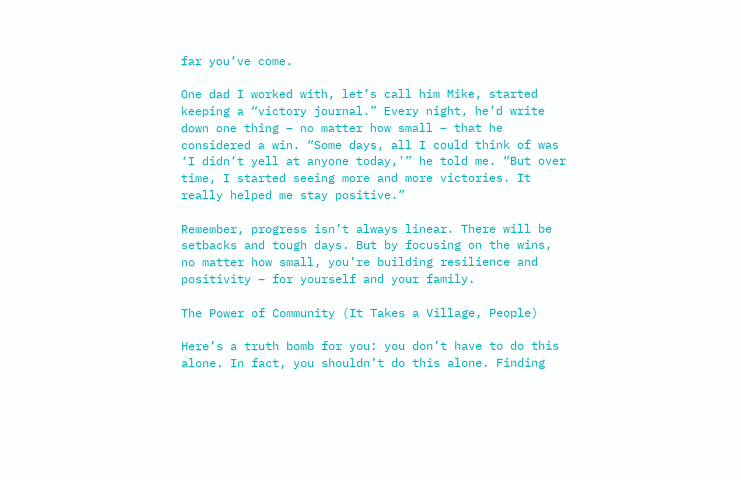far you’ve come.

One dad I worked with, let’s call him Mike, started keeping a “victory journal.” Every night, he’d write down one thing – no matter how small – that he considered a win. “Some days, all I could think of was ‘I didn’t yell at anyone today,'” he told me. “But over time, I started seeing more and more victories. It really helped me stay positive.”

Remember, progress isn’t always linear. There will be setbacks and tough days. But by focusing on the wins, no matter how small, you’re building resilience and positivity – for yourself and your family.

The Power of Community (It Takes a Village, People)

Here’s a truth bomb for you: you don’t have to do this alone. In fact, you shouldn’t do this alone. Finding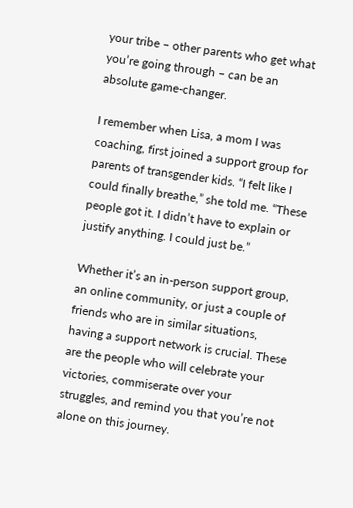your tribe – other parents who get what you’re going through – can be an absolute game-changer.

I remember when Lisa, a mom I was coaching, first joined a support group for parents of transgender kids. “I felt like I could finally breathe,” she told me. “These people got it. I didn’t have to explain or justify anything. I could just be.”

Whether it’s an in-person support group, an online community, or just a couple of friends who are in similar situations, having a support network is crucial. These are the people who will celebrate your victories, commiserate over your struggles, and remind you that you’re not alone on this journey.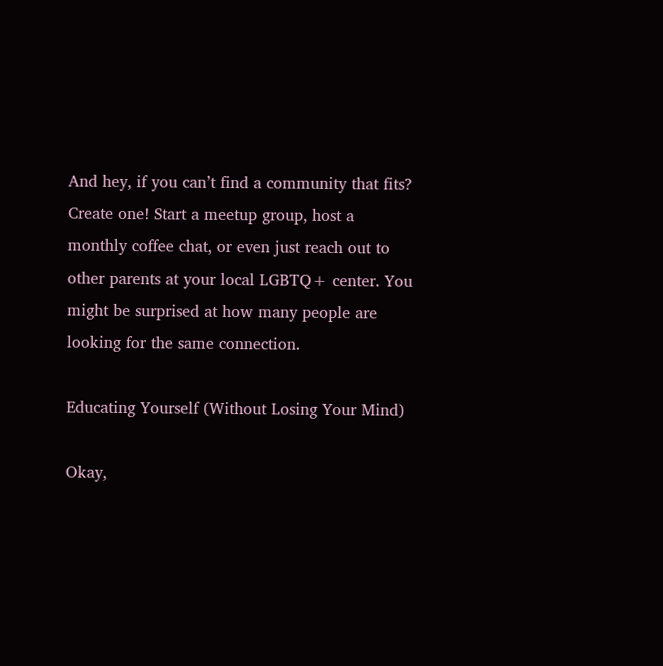And hey, if you can’t find a community that fits? Create one! Start a meetup group, host a monthly coffee chat, or even just reach out to other parents at your local LGBTQ+ center. You might be surprised at how many people are looking for the same connection.

Educating Yourself (Without Losing Your Mind)

Okay,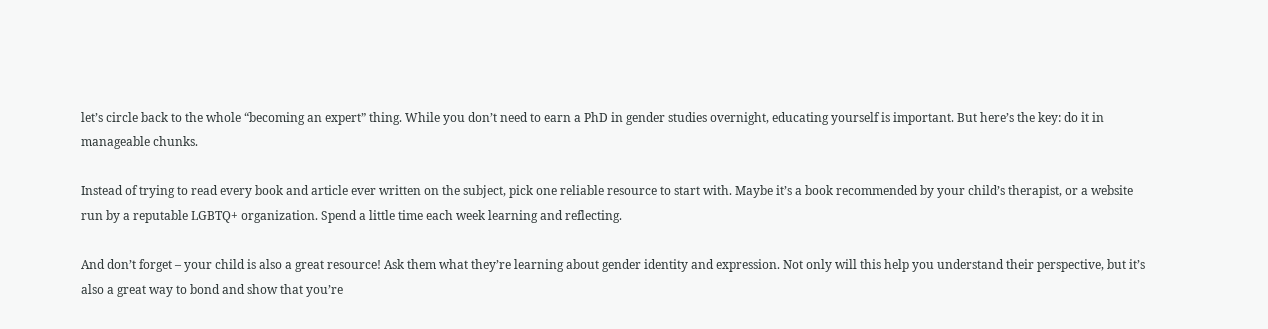let’s circle back to the whole “becoming an expert” thing. While you don’t need to earn a PhD in gender studies overnight, educating yourself is important. But here’s the key: do it in manageable chunks.

Instead of trying to read every book and article ever written on the subject, pick one reliable resource to start with. Maybe it’s a book recommended by your child’s therapist, or a website run by a reputable LGBTQ+ organization. Spend a little time each week learning and reflecting.

And don’t forget – your child is also a great resource! Ask them what they’re learning about gender identity and expression. Not only will this help you understand their perspective, but it’s also a great way to bond and show that you’re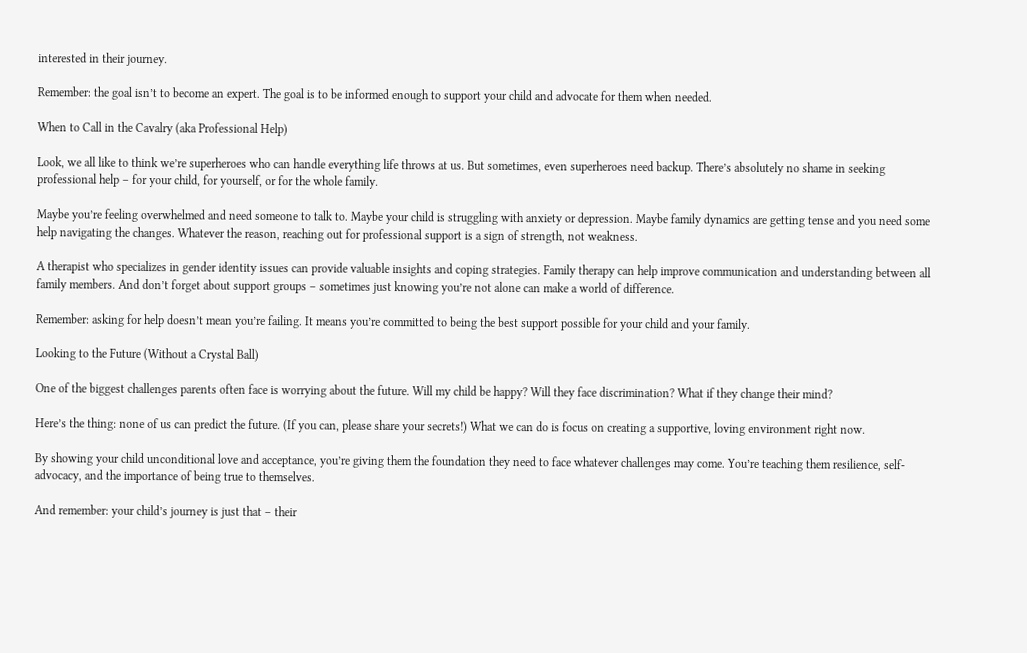interested in their journey.

Remember: the goal isn’t to become an expert. The goal is to be informed enough to support your child and advocate for them when needed.

When to Call in the Cavalry (aka Professional Help)

Look, we all like to think we’re superheroes who can handle everything life throws at us. But sometimes, even superheroes need backup. There’s absolutely no shame in seeking professional help – for your child, for yourself, or for the whole family.

Maybe you’re feeling overwhelmed and need someone to talk to. Maybe your child is struggling with anxiety or depression. Maybe family dynamics are getting tense and you need some help navigating the changes. Whatever the reason, reaching out for professional support is a sign of strength, not weakness.

A therapist who specializes in gender identity issues can provide valuable insights and coping strategies. Family therapy can help improve communication and understanding between all family members. And don’t forget about support groups – sometimes just knowing you’re not alone can make a world of difference.

Remember: asking for help doesn’t mean you’re failing. It means you’re committed to being the best support possible for your child and your family.

Looking to the Future (Without a Crystal Ball)

One of the biggest challenges parents often face is worrying about the future. Will my child be happy? Will they face discrimination? What if they change their mind?

Here’s the thing: none of us can predict the future. (If you can, please share your secrets!) What we can do is focus on creating a supportive, loving environment right now.

By showing your child unconditional love and acceptance, you’re giving them the foundation they need to face whatever challenges may come. You’re teaching them resilience, self-advocacy, and the importance of being true to themselves.

And remember: your child’s journey is just that – their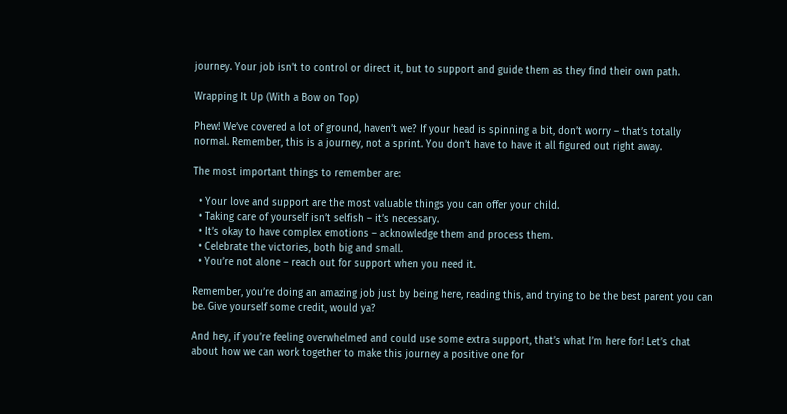journey. Your job isn’t to control or direct it, but to support and guide them as they find their own path.

Wrapping It Up (With a Bow on Top)

Phew! We’ve covered a lot of ground, haven’t we? If your head is spinning a bit, don’t worry – that’s totally normal. Remember, this is a journey, not a sprint. You don’t have to have it all figured out right away.

The most important things to remember are:

  • Your love and support are the most valuable things you can offer your child.
  • Taking care of yourself isn’t selfish – it’s necessary.
  • It’s okay to have complex emotions – acknowledge them and process them.
  • Celebrate the victories, both big and small.
  • You’re not alone – reach out for support when you need it.

Remember, you’re doing an amazing job just by being here, reading this, and trying to be the best parent you can be. Give yourself some credit, would ya?

And hey, if you’re feeling overwhelmed and could use some extra support, that’s what I’m here for! Let’s chat about how we can work together to make this journey a positive one for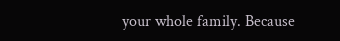your whole family. Because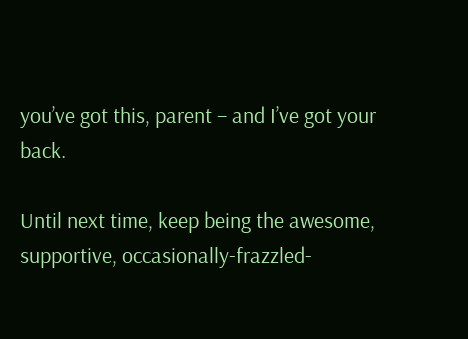you’ve got this, parent – and I’ve got your back.

Until next time, keep being the awesome, supportive, occasionally-frazzled-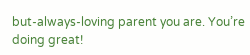but-always-loving parent you are. You’re doing great!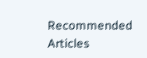Recommended Articles